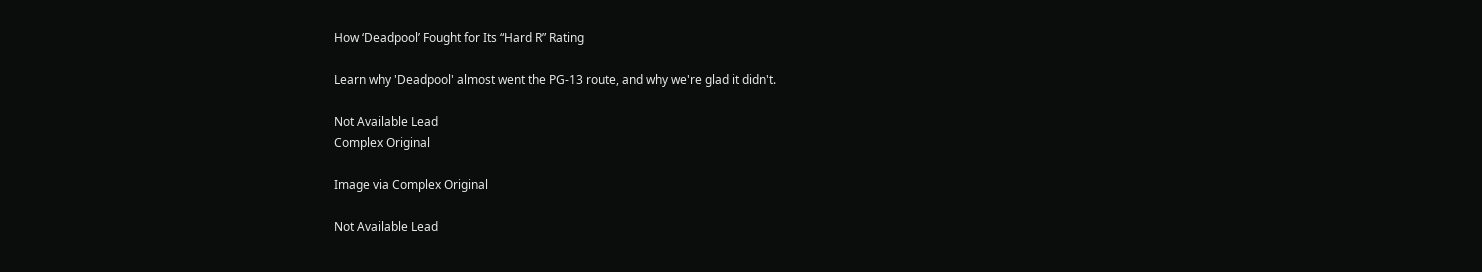How ‘Deadpool’ Fought for Its “Hard R” Rating

Learn why 'Deadpool' almost went the PG-13 route, and why we're glad it didn't.

Not Available Lead
Complex Original

Image via Complex Original

Not Available Lead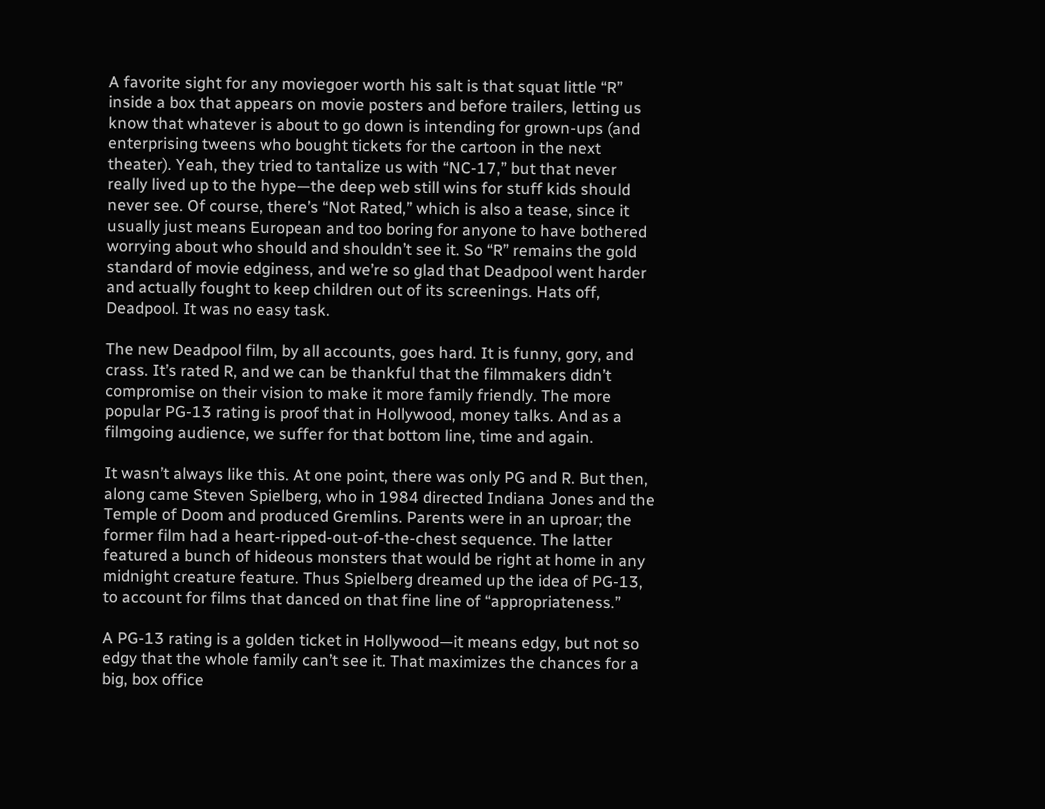A favorite sight for any moviegoer worth his salt is that squat little “R” inside a box that appears on movie posters and before trailers, letting us know that whatever is about to go down is intending for grown-ups (and enterprising tweens who bought tickets for the cartoon in the next theater). Yeah, they tried to tantalize us with “NC-17,” but that never really lived up to the hype—the deep web still wins for stuff kids should never see. Of course, there’s “Not Rated,” which is also a tease, since it usually just means European and too boring for anyone to have bothered worrying about who should and shouldn’t see it. So “R” remains the gold standard of movie edginess, and we’re so glad that Deadpool went harder and actually fought to keep children out of its screenings. Hats off, Deadpool. It was no easy task.

The new Deadpool film, by all accounts, goes hard. It is funny, gory, and crass. It’s rated R, and we can be thankful that the filmmakers didn’t compromise on their vision to make it more family friendly. The more popular PG-13 rating is proof that in Hollywood, money talks. And as a filmgoing audience, we suffer for that bottom line, time and again.

It wasn’t always like this. At one point, there was only PG and R. But then, along came Steven Spielberg, who in 1984 directed Indiana Jones and the Temple of Doom and produced Gremlins. Parents were in an uproar; the former film had a heart-ripped-out-of-the-chest sequence. The latter featured a bunch of hideous monsters that would be right at home in any midnight creature feature. Thus Spielberg dreamed up the idea of PG-13, to account for films that danced on that fine line of “appropriateness.”

A PG-13 rating is a golden ticket in Hollywood—it means edgy, but not so edgy that the whole family can’t see it. That maximizes the chances for a big, box office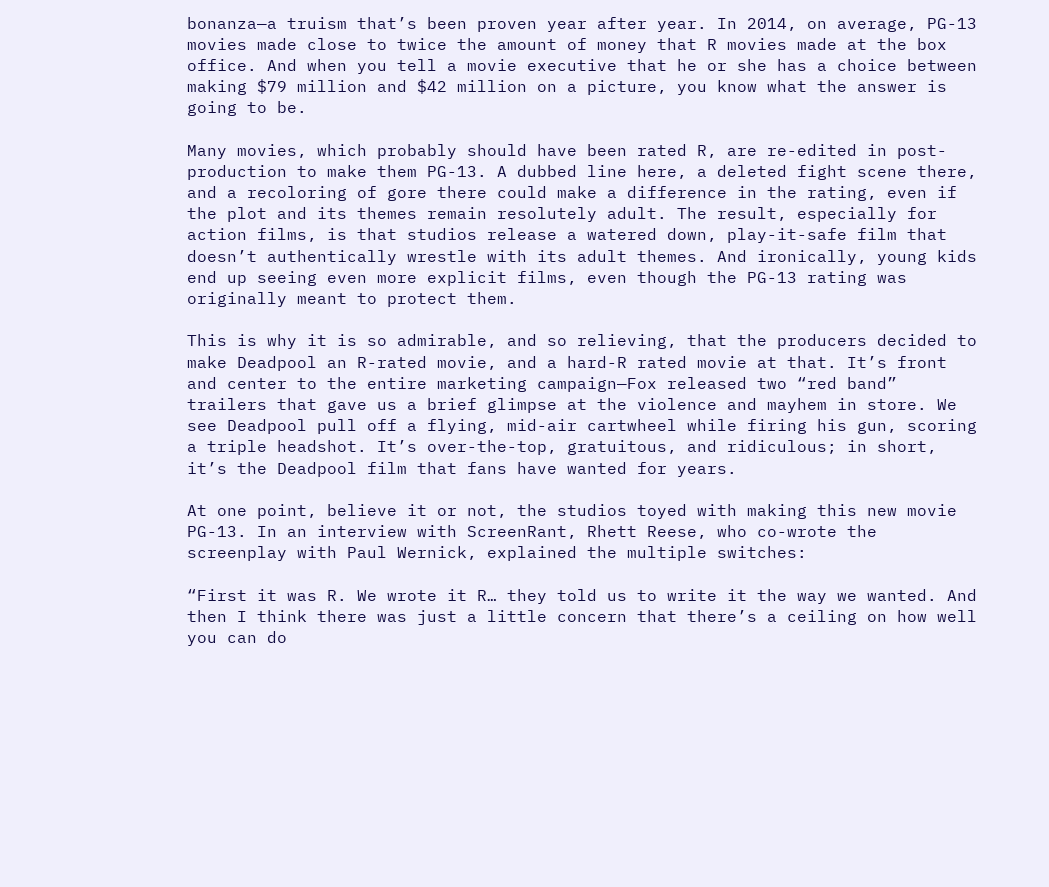bonanza—a truism that’s been proven year after year. In 2014, on average, PG-13 movies made close to twice the amount of money that R movies made at the box office. And when you tell a movie executive that he or she has a choice between making $79 million and $42 million on a picture, you know what the answer is going to be.

Many movies, which probably should have been rated R, are re-edited in post-production to make them PG-13. A dubbed line here, a deleted fight scene there, and a recoloring of gore there could make a difference in the rating, even if the plot and its themes remain resolutely adult. The result, especially for action films, is that studios release a watered down, play-it-safe film that doesn’t authentically wrestle with its adult themes. And ironically, young kids end up seeing even more explicit films, even though the PG-13 rating was originally meant to protect them.

This is why it is so admirable, and so relieving, that the producers decided to make Deadpool an R-rated movie, and a hard-R rated movie at that. It’s front and center to the entire marketing campaign—Fox released two “red band” trailers that gave us a brief glimpse at the violence and mayhem in store. We see Deadpool pull off a flying, mid-air cartwheel while firing his gun, scoring a triple headshot. It’s over-the-top, gratuitous, and ridiculous; in short, it’s the Deadpool film that fans have wanted for years.

At one point, believe it or not, the studios toyed with making this new movie PG-13. In an interview with ScreenRant, Rhett Reese, who co-wrote the screenplay with Paul Wernick, explained the multiple switches:

“First it was R. We wrote it R… they told us to write it the way we wanted. And then I think there was just a little concern that there’s a ceiling on how well you can do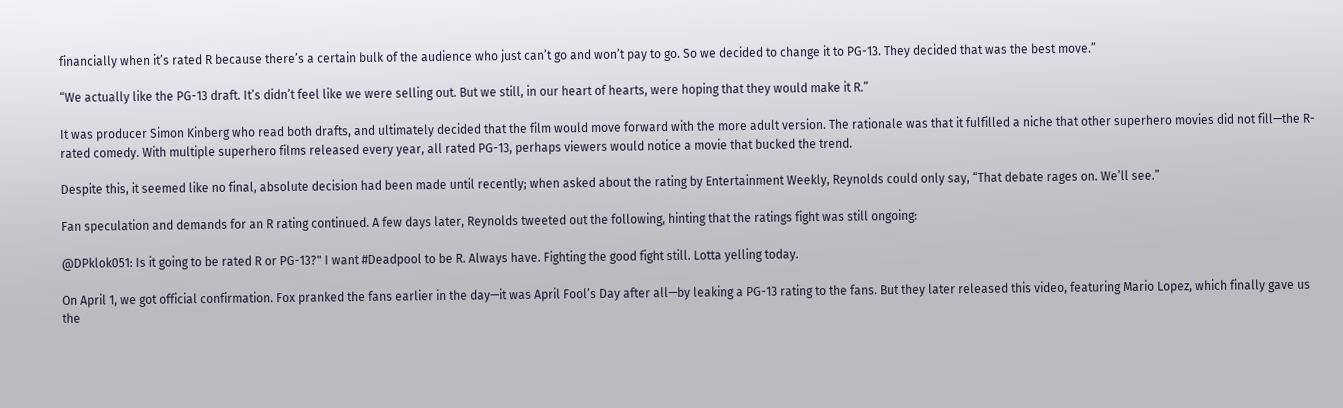financially when it’s rated R because there’s a certain bulk of the audience who just can’t go and won’t pay to go. So we decided to change it to PG-13. They decided that was the best move.”

“We actually like the PG-13 draft. It’s didn’t feel like we were selling out. But we still, in our heart of hearts, were hoping that they would make it R.”

It was producer Simon Kinberg who read both drafts, and ultimately decided that the film would move forward with the more adult version. The rationale was that it fulfilled a niche that other superhero movies did not fill—the R-rated comedy. With multiple superhero films released every year, all rated PG-13, perhaps viewers would notice a movie that bucked the trend.

Despite this, it seemed like no final, absolute decision had been made until recently; when asked about the rating by Entertainment Weekly, Reynolds could only say, “That debate rages on. We’ll see.”

Fan speculation and demands for an R rating continued. A few days later, Reynolds tweeted out the following, hinting that the ratings fight was still ongoing:

@DPklok051: Is it going to be rated R or PG-13?" I want #Deadpool to be R. Always have. Fighting the good fight still. Lotta yelling today.

On April 1, we got official confirmation. Fox pranked the fans earlier in the day—it was April Fool’s Day after all—by leaking a PG-13 rating to the fans. But they later released this video, featuring Mario Lopez, which finally gave us the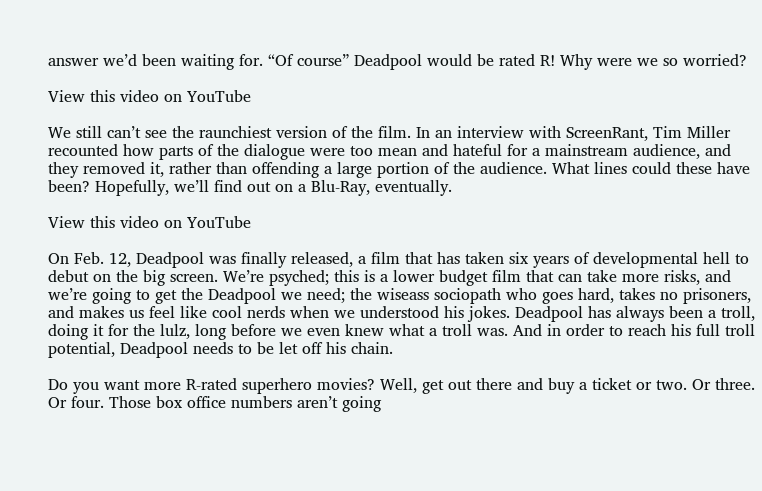answer we’d been waiting for. “Of course” Deadpool would be rated R! Why were we so worried?

View this video on YouTube

We still can’t see the raunchiest version of the film. In an interview with ScreenRant, Tim Miller recounted how parts of the dialogue were too mean and hateful for a mainstream audience, and they removed it, rather than offending a large portion of the audience. What lines could these have been? Hopefully, we’ll find out on a Blu-Ray, eventually.

View this video on YouTube

On Feb. 12, Deadpool was finally released, a film that has taken six years of developmental hell to debut on the big screen. We’re psyched; this is a lower budget film that can take more risks, and we’re going to get the Deadpool we need; the wiseass sociopath who goes hard, takes no prisoners, and makes us feel like cool nerds when we understood his jokes. Deadpool has always been a troll, doing it for the lulz, long before we even knew what a troll was. And in order to reach his full troll potential, Deadpool needs to be let off his chain.

Do you want more R-rated superhero movies? Well, get out there and buy a ticket or two. Or three. Or four. Those box office numbers aren’t going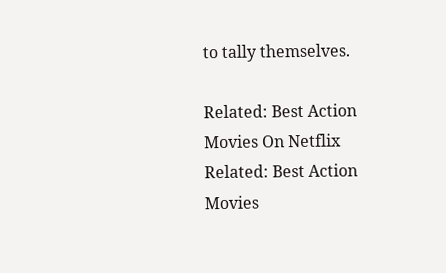to tally themselves.

Related: Best Action Movies On Netflix
Related: Best Action Movies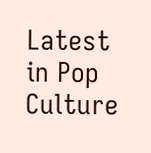Latest in Pop Culture